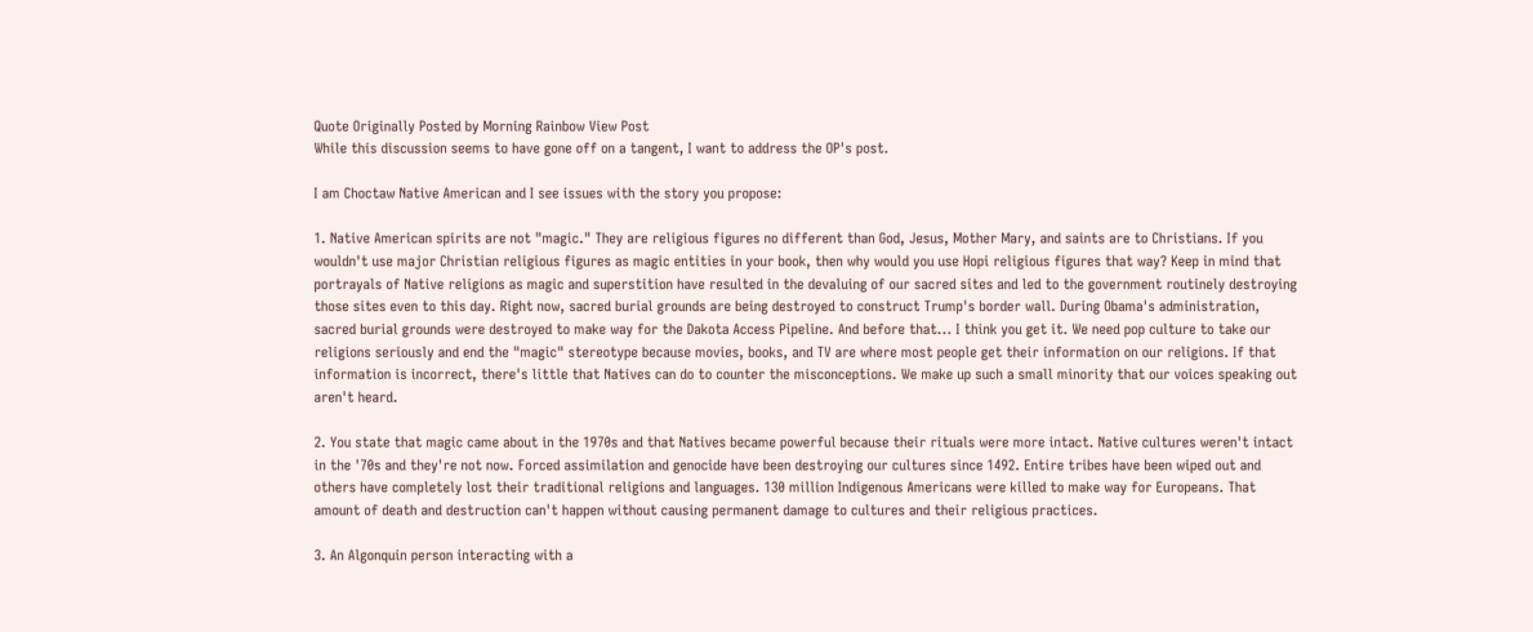Quote Originally Posted by Morning Rainbow View Post
While this discussion seems to have gone off on a tangent, I want to address the OP's post.

I am Choctaw Native American and I see issues with the story you propose:

1. Native American spirits are not "magic." They are religious figures no different than God, Jesus, Mother Mary, and saints are to Christians. If you wouldn't use major Christian religious figures as magic entities in your book, then why would you use Hopi religious figures that way? Keep in mind that portrayals of Native religions as magic and superstition have resulted in the devaluing of our sacred sites and led to the government routinely destroying those sites even to this day. Right now, sacred burial grounds are being destroyed to construct Trump's border wall. During Obama's administration, sacred burial grounds were destroyed to make way for the Dakota Access Pipeline. And before that... I think you get it. We need pop culture to take our religions seriously and end the "magic" stereotype because movies, books, and TV are where most people get their information on our religions. If that information is incorrect, there's little that Natives can do to counter the misconceptions. We make up such a small minority that our voices speaking out aren't heard.

2. You state that magic came about in the 1970s and that Natives became powerful because their rituals were more intact. Native cultures weren't intact in the '70s and they're not now. Forced assimilation and genocide have been destroying our cultures since 1492. Entire tribes have been wiped out and others have completely lost their traditional religions and languages. 130 million Indigenous Americans were killed to make way for Europeans. That amount of death and destruction can't happen without causing permanent damage to cultures and their religious practices.

3. An Algonquin person interacting with a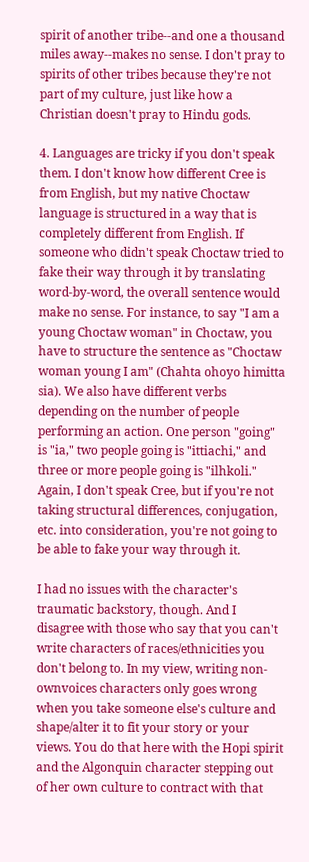spirit of another tribe--and one a thousand miles away--makes no sense. I don't pray to spirits of other tribes because they're not part of my culture, just like how a Christian doesn't pray to Hindu gods.

4. Languages are tricky if you don't speak them. I don't know how different Cree is from English, but my native Choctaw language is structured in a way that is completely different from English. If someone who didn't speak Choctaw tried to fake their way through it by translating word-by-word, the overall sentence would make no sense. For instance, to say "I am a young Choctaw woman" in Choctaw, you have to structure the sentence as "Choctaw woman young I am" (Chahta ohoyo himitta sia). We also have different verbs depending on the number of people performing an action. One person "going" is "ia," two people going is "ittiachi," and three or more people going is "ilhkoli." Again, I don't speak Cree, but if you're not taking structural differences, conjugation, etc. into consideration, you're not going to be able to fake your way through it.

I had no issues with the character's traumatic backstory, though. And I disagree with those who say that you can't write characters of races/ethnicities you don't belong to. In my view, writing non-ownvoices characters only goes wrong when you take someone else's culture and shape/alter it to fit your story or your views. You do that here with the Hopi spirit and the Algonquin character stepping out of her own culture to contract with that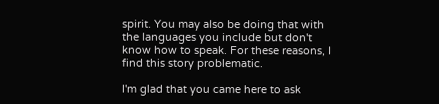spirit. You may also be doing that with the languages you include but don't know how to speak. For these reasons, I find this story problematic.

I'm glad that you came here to ask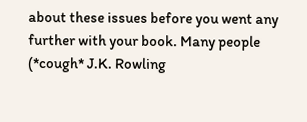about these issues before you went any further with your book. Many people (*cough* J.K. Rowling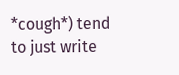*cough*) tend to just write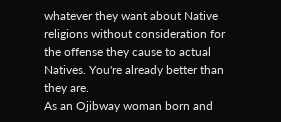whatever they want about Native religions without consideration for the offense they cause to actual Natives. You're already better than they are.
As an Ojibway woman born and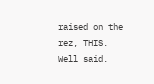raised on the rez, THIS. Well said.